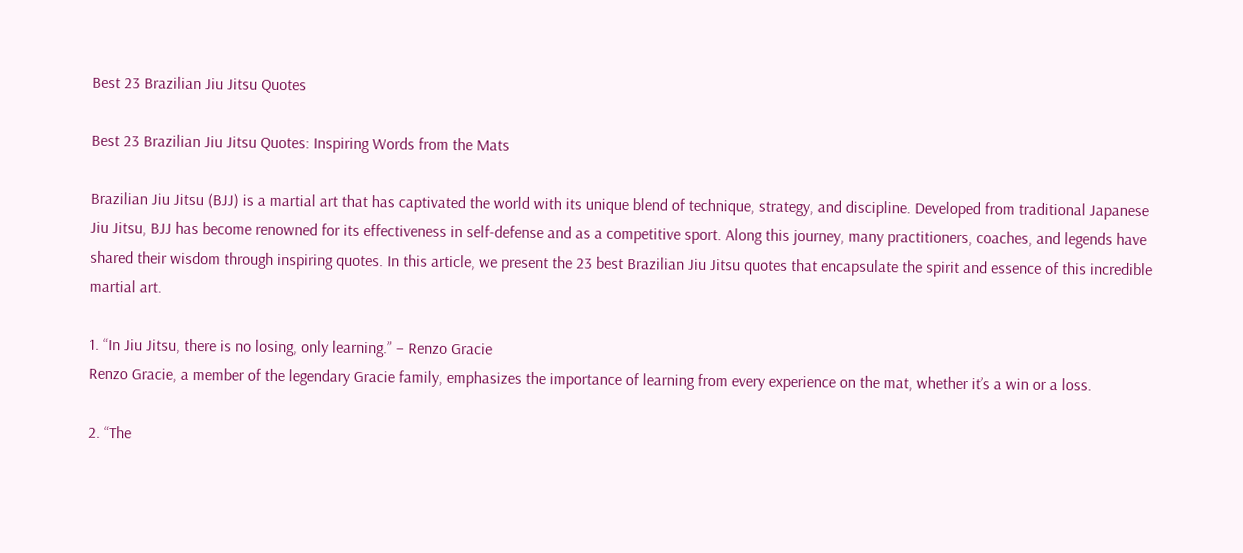Best 23 Brazilian Jiu Jitsu Quotes

Best 23 Brazilian Jiu Jitsu Quotes: Inspiring Words from the Mats

Brazilian Jiu Jitsu (BJJ) is a martial art that has captivated the world with its unique blend of technique, strategy, and discipline. Developed from traditional Japanese Jiu Jitsu, BJJ has become renowned for its effectiveness in self-defense and as a competitive sport. Along this journey, many practitioners, coaches, and legends have shared their wisdom through inspiring quotes. In this article, we present the 23 best Brazilian Jiu Jitsu quotes that encapsulate the spirit and essence of this incredible martial art.

1. “In Jiu Jitsu, there is no losing, only learning.” – Renzo Gracie
Renzo Gracie, a member of the legendary Gracie family, emphasizes the importance of learning from every experience on the mat, whether it’s a win or a loss.

2. “The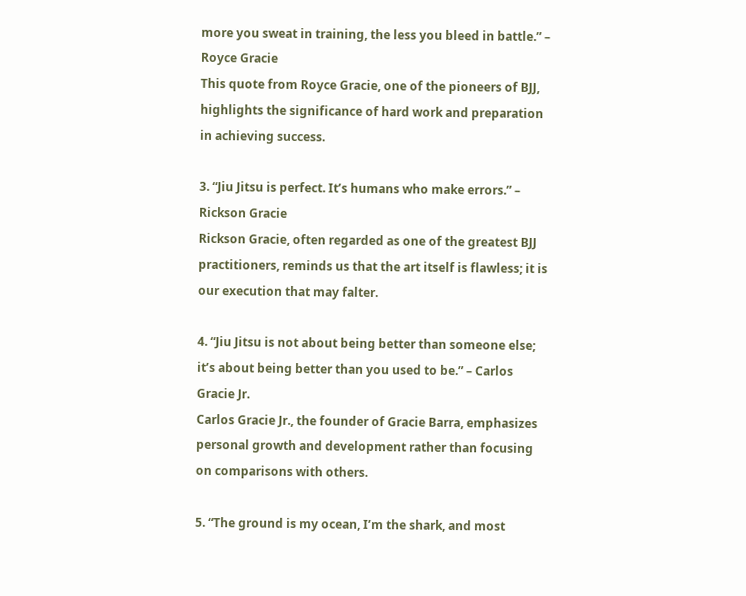more you sweat in training, the less you bleed in battle.” – Royce Gracie
This quote from Royce Gracie, one of the pioneers of BJJ, highlights the significance of hard work and preparation in achieving success.

3. “Jiu Jitsu is perfect. It’s humans who make errors.” – Rickson Gracie
Rickson Gracie, often regarded as one of the greatest BJJ practitioners, reminds us that the art itself is flawless; it is our execution that may falter.

4. “Jiu Jitsu is not about being better than someone else; it’s about being better than you used to be.” – Carlos Gracie Jr.
Carlos Gracie Jr., the founder of Gracie Barra, emphasizes personal growth and development rather than focusing on comparisons with others.

5. “The ground is my ocean, I’m the shark, and most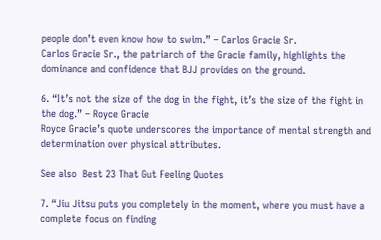people don’t even know how to swim.” – Carlos Gracie Sr.
Carlos Gracie Sr., the patriarch of the Gracie family, highlights the dominance and confidence that BJJ provides on the ground.

6. “It’s not the size of the dog in the fight, it’s the size of the fight in the dog.” – Royce Gracie
Royce Gracie’s quote underscores the importance of mental strength and determination over physical attributes.

See also  Best 23 That Gut Feeling Quotes

7. “Jiu Jitsu puts you completely in the moment, where you must have a complete focus on finding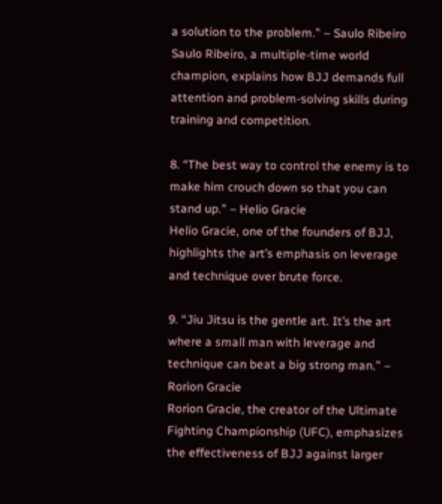a solution to the problem.” – Saulo Ribeiro
Saulo Ribeiro, a multiple-time world champion, explains how BJJ demands full attention and problem-solving skills during training and competition.

8. “The best way to control the enemy is to make him crouch down so that you can stand up.” – Helio Gracie
Helio Gracie, one of the founders of BJJ, highlights the art’s emphasis on leverage and technique over brute force.

9. “Jiu Jitsu is the gentle art. It’s the art where a small man with leverage and technique can beat a big strong man.” – Rorion Gracie
Rorion Gracie, the creator of the Ultimate Fighting Championship (UFC), emphasizes the effectiveness of BJJ against larger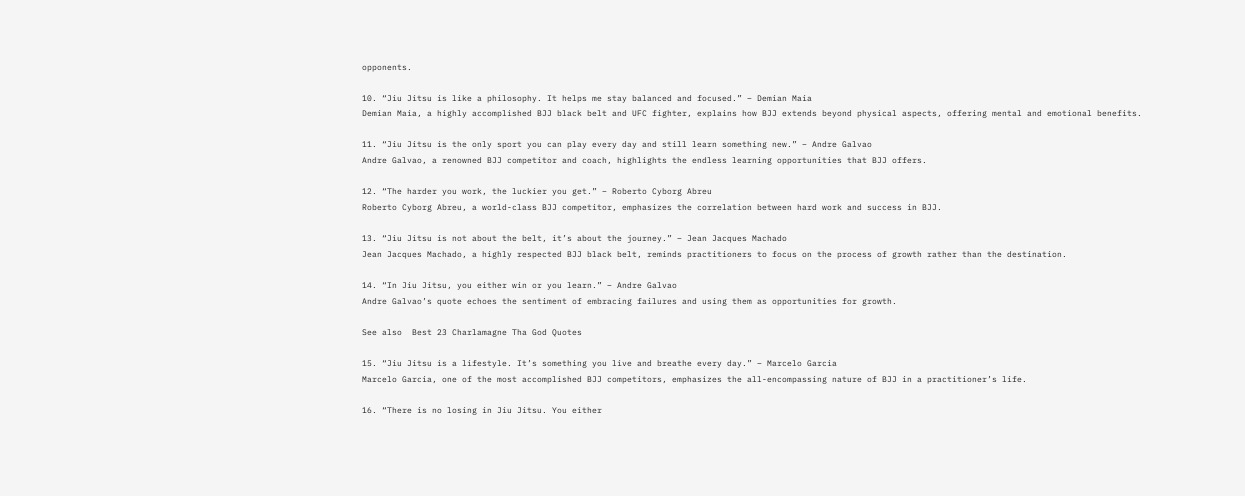opponents.

10. “Jiu Jitsu is like a philosophy. It helps me stay balanced and focused.” – Demian Maia
Demian Maia, a highly accomplished BJJ black belt and UFC fighter, explains how BJJ extends beyond physical aspects, offering mental and emotional benefits.

11. “Jiu Jitsu is the only sport you can play every day and still learn something new.” – Andre Galvao
Andre Galvao, a renowned BJJ competitor and coach, highlights the endless learning opportunities that BJJ offers.

12. “The harder you work, the luckier you get.” – Roberto Cyborg Abreu
Roberto Cyborg Abreu, a world-class BJJ competitor, emphasizes the correlation between hard work and success in BJJ.

13. “Jiu Jitsu is not about the belt, it’s about the journey.” – Jean Jacques Machado
Jean Jacques Machado, a highly respected BJJ black belt, reminds practitioners to focus on the process of growth rather than the destination.

14. “In Jiu Jitsu, you either win or you learn.” – Andre Galvao
Andre Galvao’s quote echoes the sentiment of embracing failures and using them as opportunities for growth.

See also  Best 23 Charlamagne Tha God Quotes

15. “Jiu Jitsu is a lifestyle. It’s something you live and breathe every day.” – Marcelo Garcia
Marcelo Garcia, one of the most accomplished BJJ competitors, emphasizes the all-encompassing nature of BJJ in a practitioner’s life.

16. “There is no losing in Jiu Jitsu. You either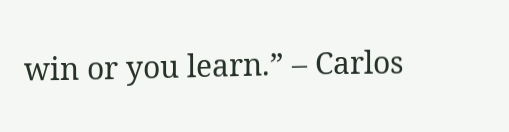win or you learn.” – Carlos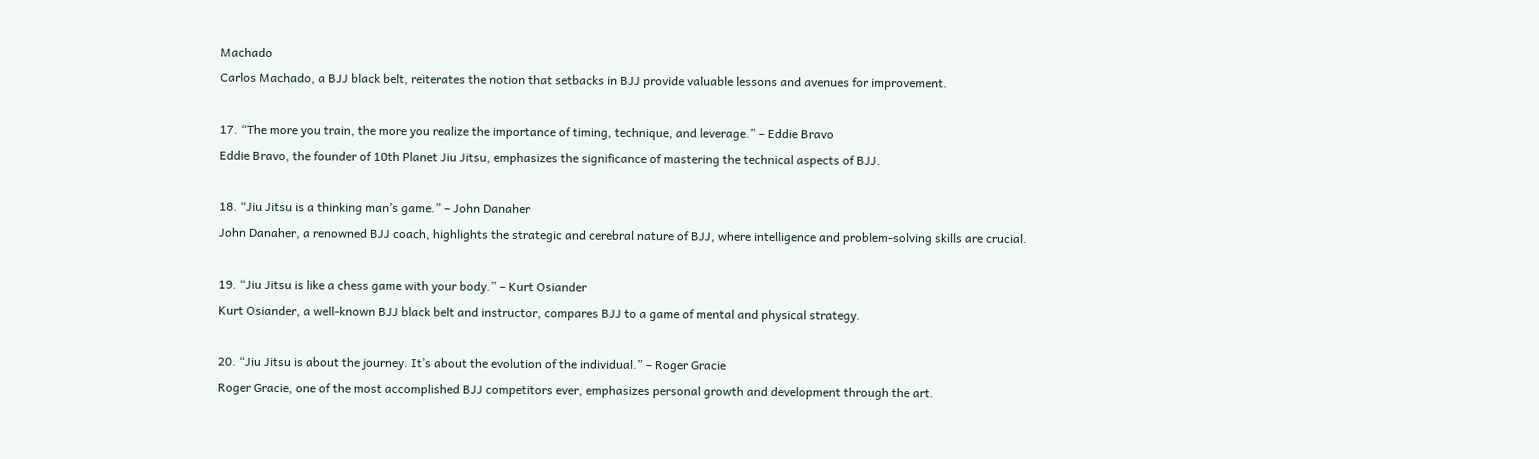Machado
Carlos Machado, a BJJ black belt, reiterates the notion that setbacks in BJJ provide valuable lessons and avenues for improvement.

17. “The more you train, the more you realize the importance of timing, technique, and leverage.” – Eddie Bravo
Eddie Bravo, the founder of 10th Planet Jiu Jitsu, emphasizes the significance of mastering the technical aspects of BJJ.

18. “Jiu Jitsu is a thinking man’s game.” – John Danaher
John Danaher, a renowned BJJ coach, highlights the strategic and cerebral nature of BJJ, where intelligence and problem-solving skills are crucial.

19. “Jiu Jitsu is like a chess game with your body.” – Kurt Osiander
Kurt Osiander, a well-known BJJ black belt and instructor, compares BJJ to a game of mental and physical strategy.

20. “Jiu Jitsu is about the journey. It’s about the evolution of the individual.” – Roger Gracie
Roger Gracie, one of the most accomplished BJJ competitors ever, emphasizes personal growth and development through the art.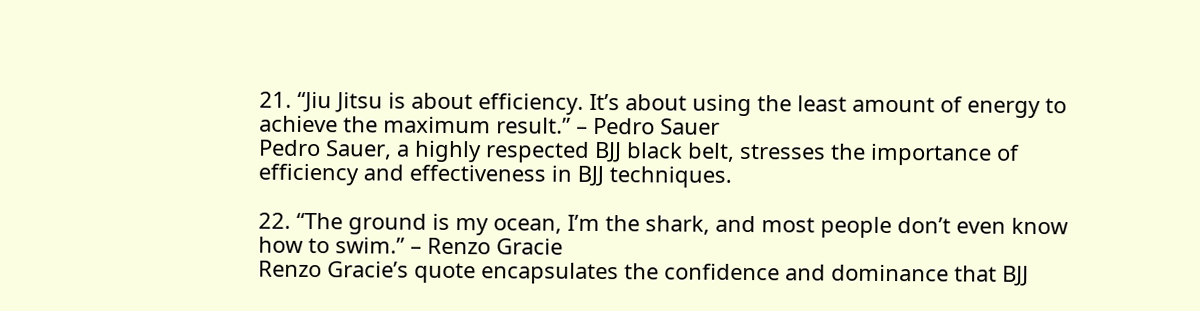21. “Jiu Jitsu is about efficiency. It’s about using the least amount of energy to achieve the maximum result.” – Pedro Sauer
Pedro Sauer, a highly respected BJJ black belt, stresses the importance of efficiency and effectiveness in BJJ techniques.

22. “The ground is my ocean, I’m the shark, and most people don’t even know how to swim.” – Renzo Gracie
Renzo Gracie’s quote encapsulates the confidence and dominance that BJJ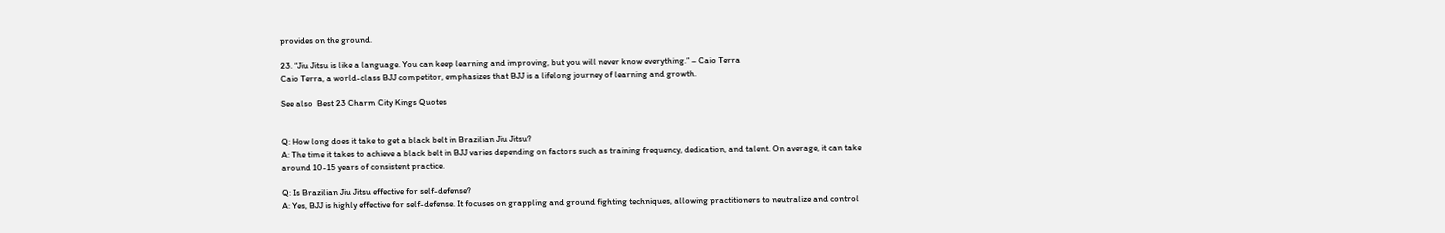provides on the ground.

23. “Jiu Jitsu is like a language. You can keep learning and improving, but you will never know everything.” – Caio Terra
Caio Terra, a world-class BJJ competitor, emphasizes that BJJ is a lifelong journey of learning and growth.

See also  Best 23 Charm City Kings Quotes


Q: How long does it take to get a black belt in Brazilian Jiu Jitsu?
A: The time it takes to achieve a black belt in BJJ varies depending on factors such as training frequency, dedication, and talent. On average, it can take around 10-15 years of consistent practice.

Q: Is Brazilian Jiu Jitsu effective for self-defense?
A: Yes, BJJ is highly effective for self-defense. It focuses on grappling and ground fighting techniques, allowing practitioners to neutralize and control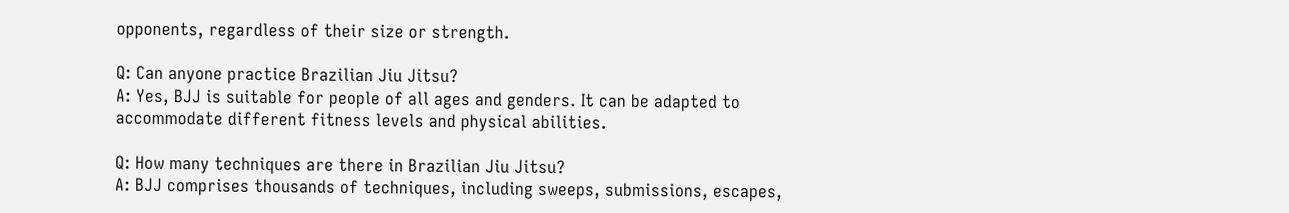opponents, regardless of their size or strength.

Q: Can anyone practice Brazilian Jiu Jitsu?
A: Yes, BJJ is suitable for people of all ages and genders. It can be adapted to accommodate different fitness levels and physical abilities.

Q: How many techniques are there in Brazilian Jiu Jitsu?
A: BJJ comprises thousands of techniques, including sweeps, submissions, escapes,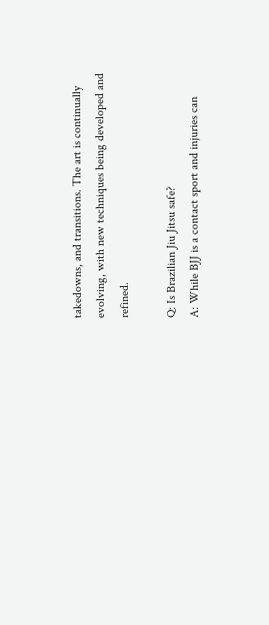takedowns, and transitions. The art is continually evolving, with new techniques being developed and refined.

Q: Is Brazilian Jiu Jitsu safe?
A: While BJJ is a contact sport and injuries can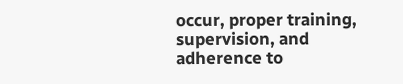occur, proper training, supervision, and adherence to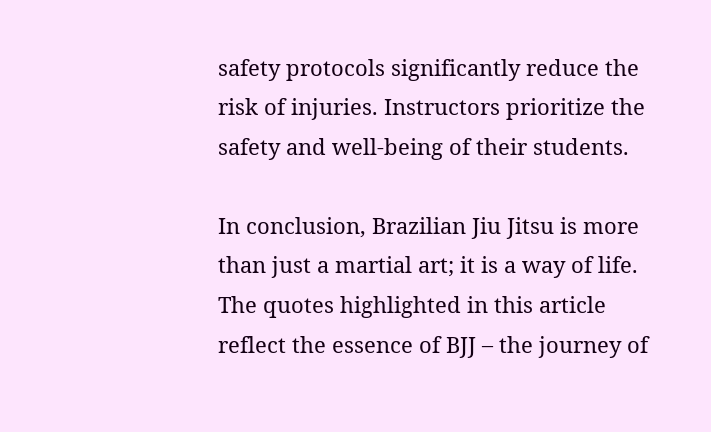safety protocols significantly reduce the risk of injuries. Instructors prioritize the safety and well-being of their students.

In conclusion, Brazilian Jiu Jitsu is more than just a martial art; it is a way of life. The quotes highlighted in this article reflect the essence of BJJ – the journey of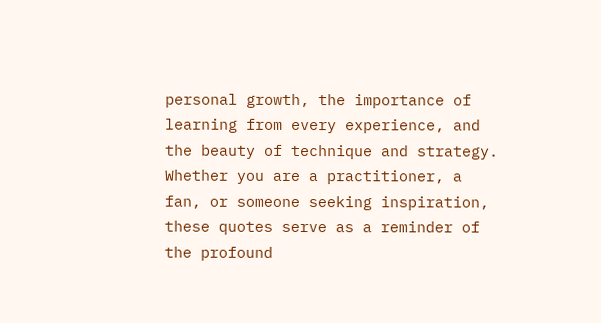personal growth, the importance of learning from every experience, and the beauty of technique and strategy. Whether you are a practitioner, a fan, or someone seeking inspiration, these quotes serve as a reminder of the profound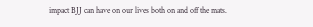impact BJJ can have on our lives both on and off the mats.